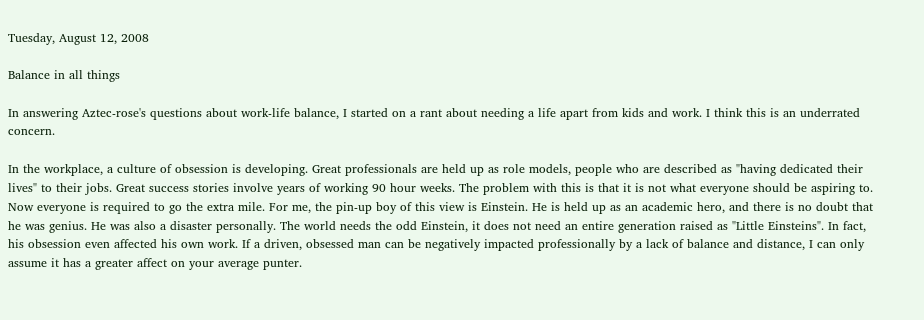Tuesday, August 12, 2008

Balance in all things

In answering Aztec-rose's questions about work-life balance, I started on a rant about needing a life apart from kids and work. I think this is an underrated concern.

In the workplace, a culture of obsession is developing. Great professionals are held up as role models, people who are described as "having dedicated their lives" to their jobs. Great success stories involve years of working 90 hour weeks. The problem with this is that it is not what everyone should be aspiring to. Now everyone is required to go the extra mile. For me, the pin-up boy of this view is Einstein. He is held up as an academic hero, and there is no doubt that he was genius. He was also a disaster personally. The world needs the odd Einstein, it does not need an entire generation raised as "Little Einsteins". In fact, his obsession even affected his own work. If a driven, obsessed man can be negatively impacted professionally by a lack of balance and distance, I can only assume it has a greater affect on your average punter.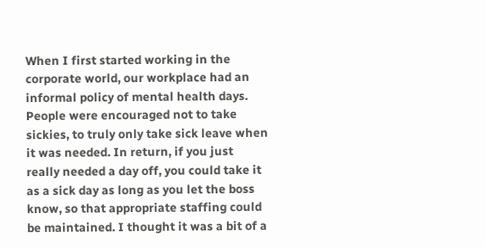When I first started working in the corporate world, our workplace had an informal policy of mental health days. People were encouraged not to take sickies, to truly only take sick leave when it was needed. In return, if you just really needed a day off, you could take it as a sick day as long as you let the boss know, so that appropriate staffing could be maintained. I thought it was a bit of a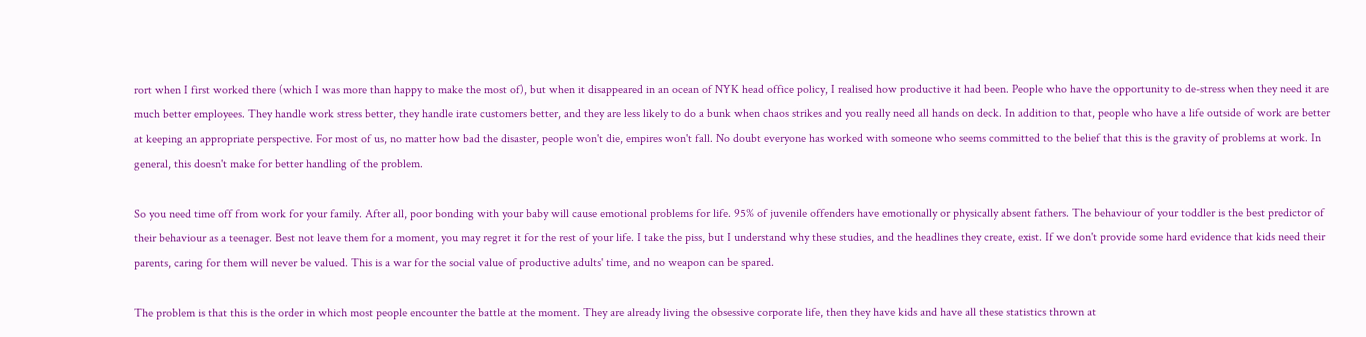rort when I first worked there (which I was more than happy to make the most of), but when it disappeared in an ocean of NYK head office policy, I realised how productive it had been. People who have the opportunity to de-stress when they need it are much better employees. They handle work stress better, they handle irate customers better, and they are less likely to do a bunk when chaos strikes and you really need all hands on deck. In addition to that, people who have a life outside of work are better at keeping an appropriate perspective. For most of us, no matter how bad the disaster, people won't die, empires won't fall. No doubt everyone has worked with someone who seems committed to the belief that this is the gravity of problems at work. In general, this doesn't make for better handling of the problem.

So you need time off from work for your family. After all, poor bonding with your baby will cause emotional problems for life. 95% of juvenile offenders have emotionally or physically absent fathers. The behaviour of your toddler is the best predictor of their behaviour as a teenager. Best not leave them for a moment, you may regret it for the rest of your life. I take the piss, but I understand why these studies, and the headlines they create, exist. If we don't provide some hard evidence that kids need their parents, caring for them will never be valued. This is a war for the social value of productive adults' time, and no weapon can be spared.

The problem is that this is the order in which most people encounter the battle at the moment. They are already living the obsessive corporate life, then they have kids and have all these statistics thrown at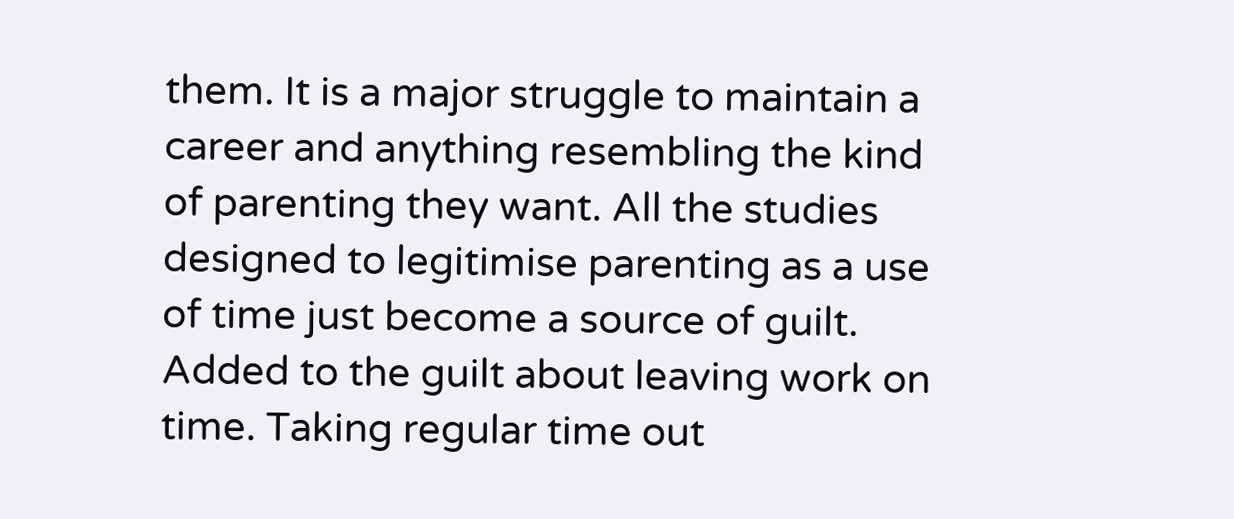them. It is a major struggle to maintain a career and anything resembling the kind of parenting they want. All the studies designed to legitimise parenting as a use of time just become a source of guilt. Added to the guilt about leaving work on time. Taking regular time out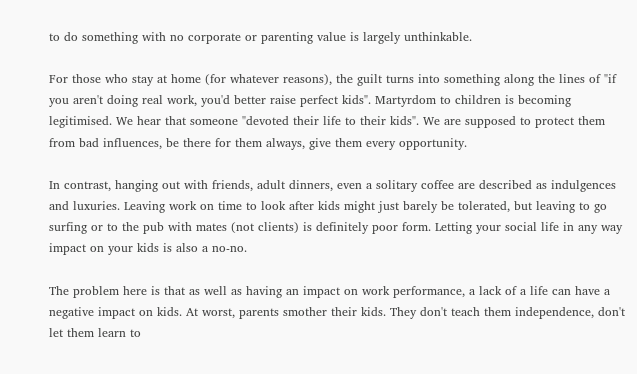to do something with no corporate or parenting value is largely unthinkable.

For those who stay at home (for whatever reasons), the guilt turns into something along the lines of "if you aren't doing real work, you'd better raise perfect kids". Martyrdom to children is becoming legitimised. We hear that someone "devoted their life to their kids". We are supposed to protect them from bad influences, be there for them always, give them every opportunity.

In contrast, hanging out with friends, adult dinners, even a solitary coffee are described as indulgences and luxuries. Leaving work on time to look after kids might just barely be tolerated, but leaving to go surfing or to the pub with mates (not clients) is definitely poor form. Letting your social life in any way impact on your kids is also a no-no.

The problem here is that as well as having an impact on work performance, a lack of a life can have a negative impact on kids. At worst, parents smother their kids. They don't teach them independence, don't let them learn to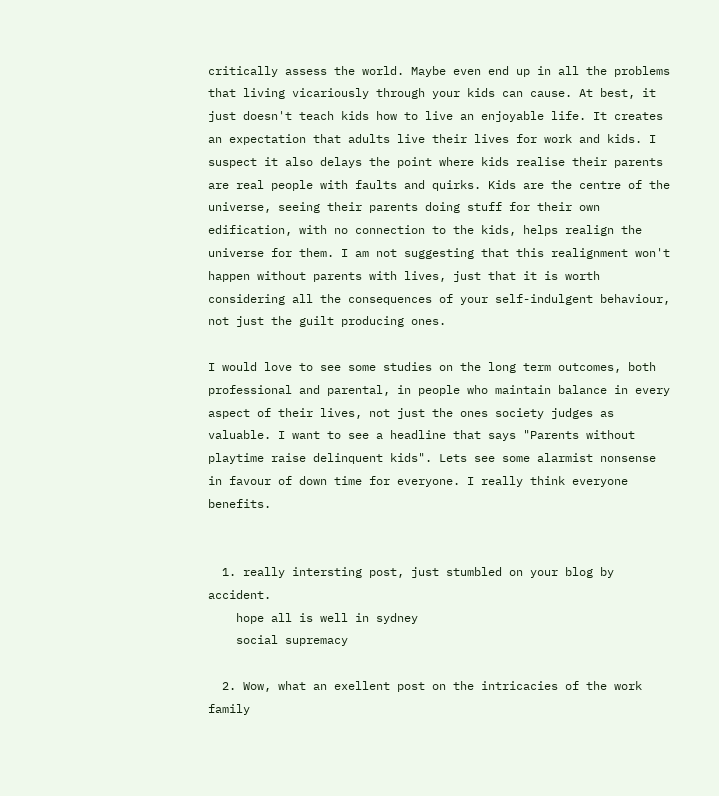critically assess the world. Maybe even end up in all the problems that living vicariously through your kids can cause. At best, it just doesn't teach kids how to live an enjoyable life. It creates an expectation that adults live their lives for work and kids. I suspect it also delays the point where kids realise their parents are real people with faults and quirks. Kids are the centre of the universe, seeing their parents doing stuff for their own edification, with no connection to the kids, helps realign the universe for them. I am not suggesting that this realignment won't happen without parents with lives, just that it is worth considering all the consequences of your self-indulgent behaviour, not just the guilt producing ones.

I would love to see some studies on the long term outcomes, both professional and parental, in people who maintain balance in every aspect of their lives, not just the ones society judges as valuable. I want to see a headline that says "Parents without playtime raise delinquent kids". Lets see some alarmist nonsense in favour of down time for everyone. I really think everyone benefits.


  1. really intersting post, just stumbled on your blog by accident.
    hope all is well in sydney
    social supremacy

  2. Wow, what an exellent post on the intricacies of the work family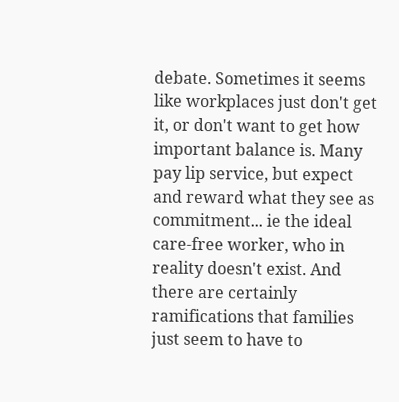debate. Sometimes it seems like workplaces just don't get it, or don't want to get how important balance is. Many pay lip service, but expect and reward what they see as commitment... ie the ideal care-free worker, who in reality doesn't exist. And there are certainly ramifications that families just seem to have to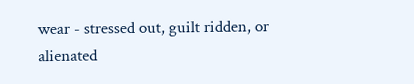wear - stressed out, guilt ridden, or alienated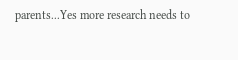parents...Yes more research needs to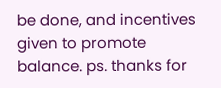be done, and incentives given to promote balance. ps. thanks for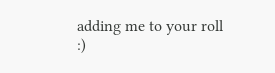adding me to your roll :)